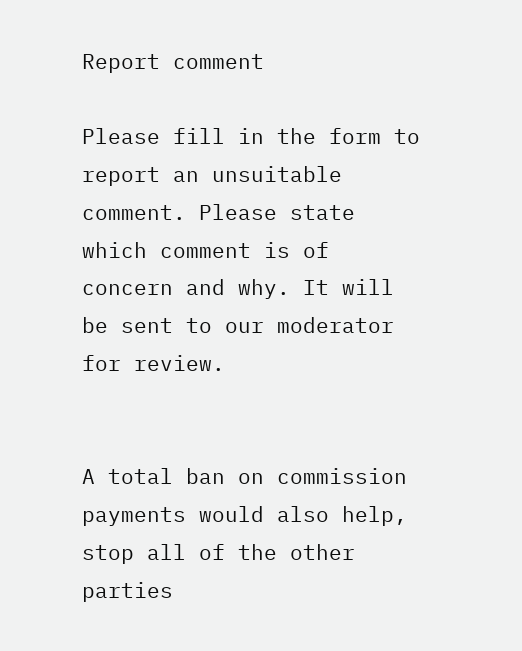Report comment

Please fill in the form to report an unsuitable comment. Please state which comment is of concern and why. It will be sent to our moderator for review.


A total ban on commission payments would also help, stop all of the other parties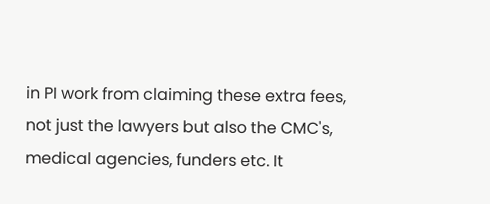in PI work from claiming these extra fees, not just the lawyers but also the CMC's, medical agencies, funders etc. It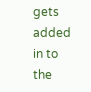gets added in to the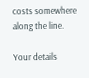costs somewhere along the line.

Your details